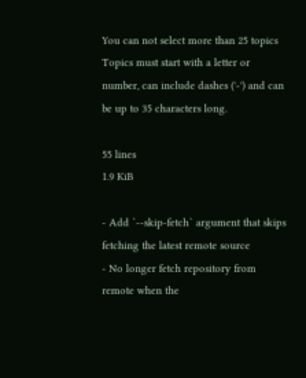You can not select more than 25 topics Topics must start with a letter or number, can include dashes ('-') and can be up to 35 characters long.

55 lines
1.9 KiB

- Add `--skip-fetch` argument that skips fetching the latest remote source
- No longer fetch repository from remote when the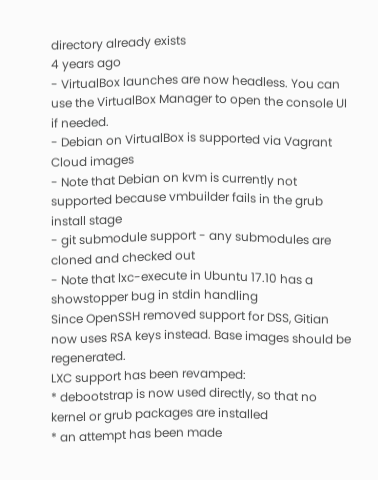directory already exists
4 years ago
- VirtualBox launches are now headless. You can use the VirtualBox Manager to open the console UI if needed.
- Debian on VirtualBox is supported via Vagrant Cloud images
- Note that Debian on kvm is currently not supported because vmbuilder fails in the grub install stage
- git submodule support - any submodules are cloned and checked out
- Note that lxc-execute in Ubuntu 17.10 has a showstopper bug in stdin handling
Since OpenSSH removed support for DSS, Gitian now uses RSA keys instead. Base images should be regenerated.
LXC support has been revamped:
* debootstrap is now used directly, so that no kernel or grub packages are installed
* an attempt has been made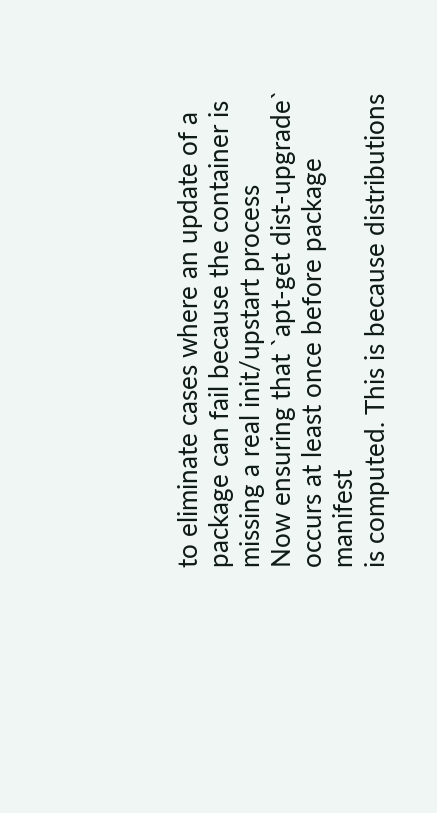to eliminate cases where an update of a package can fail because the container is missing a real init/upstart process
Now ensuring that `apt-get dist-upgrade` occurs at least once before package manifest
is computed. This is because distributions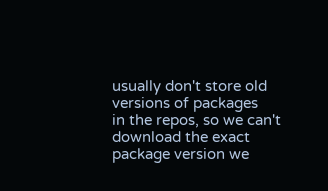usually don't store old versions of packages
in the repos, so we can't download the exact package version we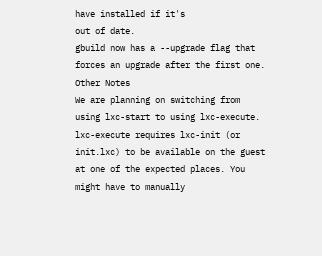have installed if it's
out of date.
gbuild now has a --upgrade flag that forces an upgrade after the first one.
Other Notes
We are planning on switching from using lxc-start to using lxc-execute. lxc-execute requires lxc-init (or init.lxc) to be available on the guest at one of the expected places. You might have to manually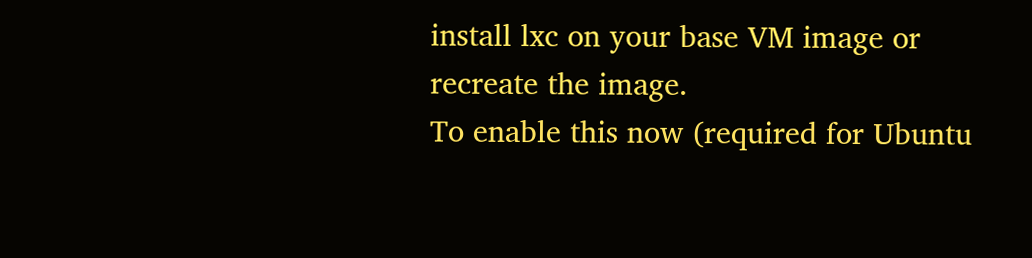install lxc on your base VM image or recreate the image.
To enable this now (required for Ubuntu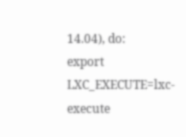14.04), do:
export LXC_EXECUTE=lxc-execute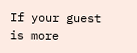If your guest is more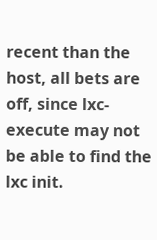recent than the host, all bets are off, since lxc-execute may not be able to find the lxc init.